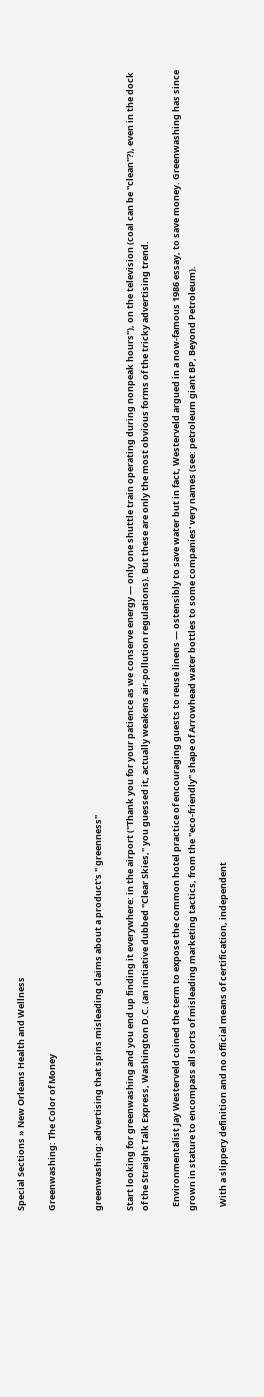Special Sections » New Orleans Health and Wellness

Greenwashing: The Color of Money


greenwashing: advertising that spins misleading claims about a product's " greenness"

Start looking for greenwashing and you end up finding it everywhere: in the airport ("Thank you for your patience as we conserve energy — only one shuttle train operating during nonpeak hours"), on the television (coal can be "clean"?), even in the dock of the Straight Talk Express, Washington D.C. (an initiative dubbed "Clear Skies," you guessed it, actually weakens air-pollution regulations). But these are only the most obvious forms of the tricky advertising trend.

  Environmentalist Jay Westerveld coined the term to expose the common hotel practice of encouraging guests to reuse linens — ostensibly to save water but in fact, Westerveld argued in a now-famous 1986 essay, to save money. Greenwashing has since grown in stature to encompass all sorts of misleading marketing tactics, from the "eco-friendly" shape of Arrowhead water bottles to some companies' very names (see: petroleum giant BP, Beyond Petroleum).

  With a slippery definition and no official means of certification, independent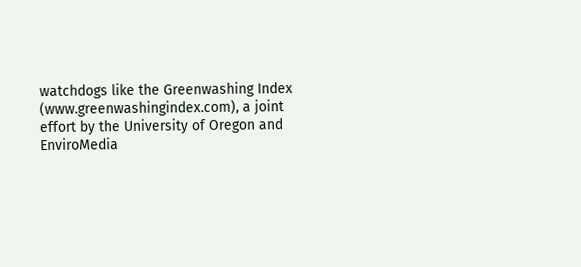watchdogs like the Greenwashing Index (www.greenwashingindex.com), a joint effort by the University of Oregon and EnviroMedia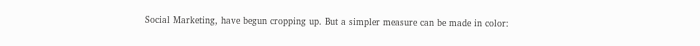Social Marketing, have begun cropping up. But a simpler measure can be made in color: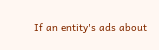If an entity's ads about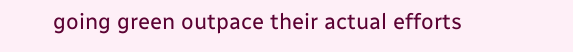going green outpace their actual efforts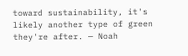toward sustainability, it's likely another type of green they're after. — Noah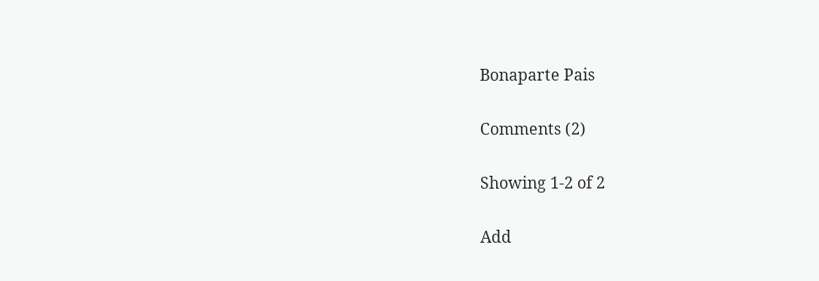Bonaparte Pais

Comments (2)

Showing 1-2 of 2

Add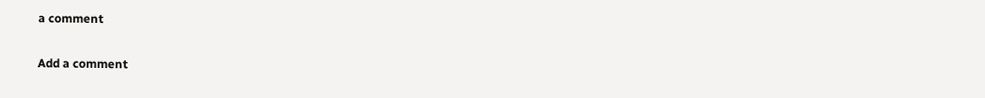a comment

Add a comment